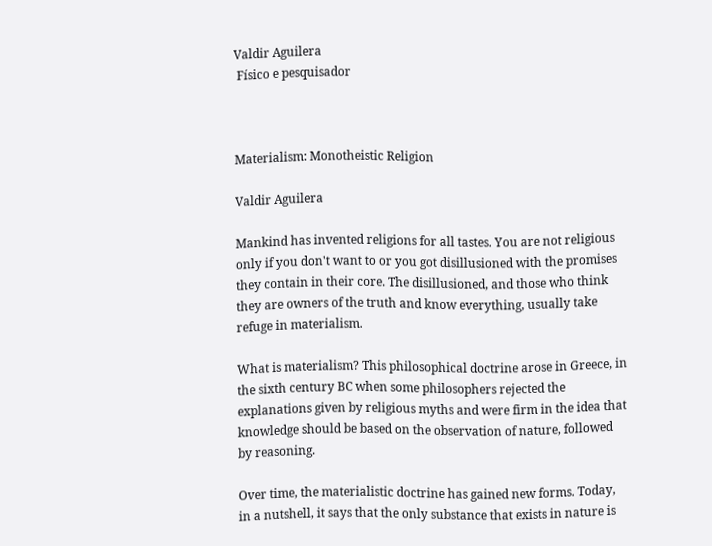Valdir Aguilera
 Físico e pesquisador



Materialism: Monotheistic Religion

Valdir Aguilera

Mankind has invented religions for all tastes. You are not religious only if you don't want to or you got disillusioned with the promises they contain in their core. The disillusioned, and those who think they are owners of the truth and know everything, usually take refuge in materialism.

What is materialism? This philosophical doctrine arose in Greece, in the sixth century BC when some philosophers rejected the explanations given by religious myths and were firm in the idea that knowledge should be based on the observation of nature, followed by reasoning.

Over time, the materialistic doctrine has gained new forms. Today, in a nutshell, it says that the only substance that exists in nature is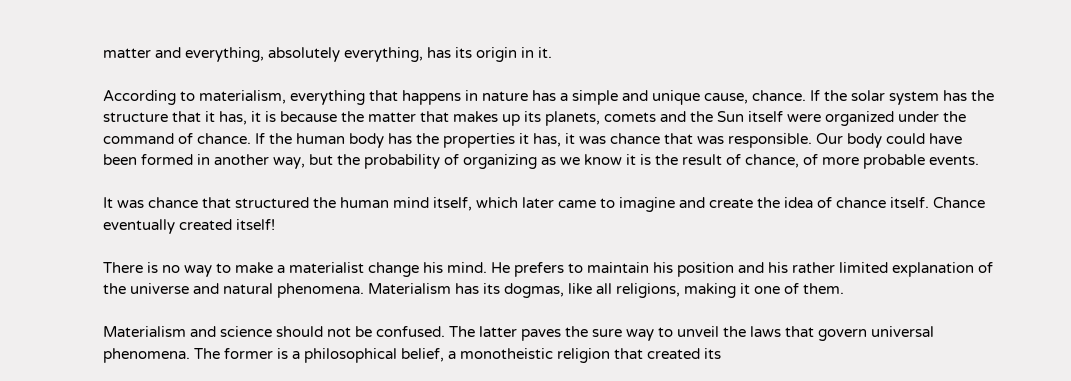matter and everything, absolutely everything, has its origin in it.

According to materialism, everything that happens in nature has a simple and unique cause, chance. If the solar system has the structure that it has, it is because the matter that makes up its planets, comets and the Sun itself were organized under the command of chance. If the human body has the properties it has, it was chance that was responsible. Our body could have been formed in another way, but the probability of organizing as we know it is the result of chance, of more probable events.

It was chance that structured the human mind itself, which later came to imagine and create the idea of chance itself. Chance eventually created itself!

There is no way to make a materialist change his mind. He prefers to maintain his position and his rather limited explanation of the universe and natural phenomena. Materialism has its dogmas, like all religions, making it one of them.

Materialism and science should not be confused. The latter paves the sure way to unveil the laws that govern universal phenomena. The former is a philosophical belief, a monotheistic religion that created its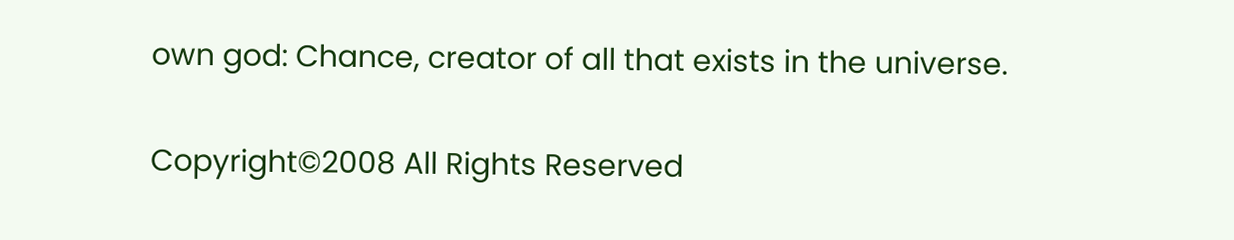own god: Chance, creator of all that exists in the universe.

Copyright©2008 All Rights Reserved